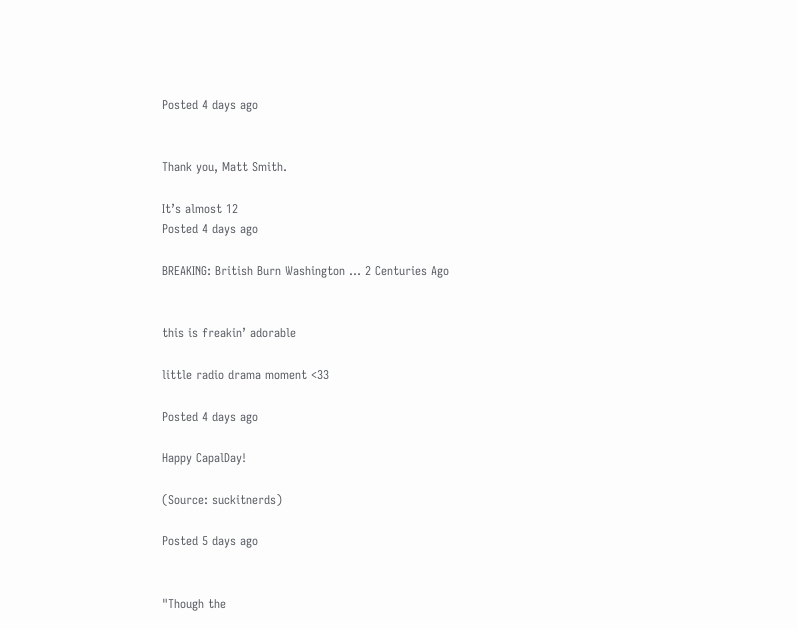Posted 4 days ago


Thank you, Matt Smith.

It’s almost 12
Posted 4 days ago

BREAKING: British Burn Washington ... 2 Centuries Ago


this is freakin’ adorable

little radio drama moment <33

Posted 4 days ago

Happy CapalDay!

(Source: suckitnerds)

Posted 5 days ago


"Though the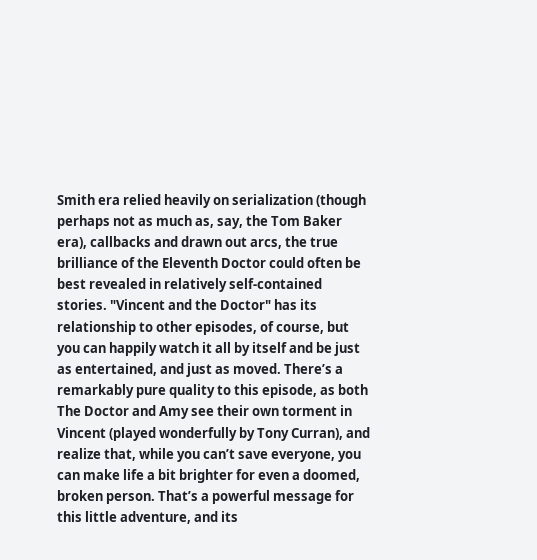Smith era relied heavily on serialization (though perhaps not as much as, say, the Tom Baker era), callbacks and drawn out arcs, the true brilliance of the Eleventh Doctor could often be best revealed in relatively self-contained stories. "Vincent and the Doctor" has its relationship to other episodes, of course, but you can happily watch it all by itself and be just as entertained, and just as moved. There’s a remarkably pure quality to this episode, as both The Doctor and Amy see their own torment in Vincent (played wonderfully by Tony Curran), and realize that, while you can’t save everyone, you can make life a bit brighter for even a doomed, broken person. That’s a powerful message for this little adventure, and its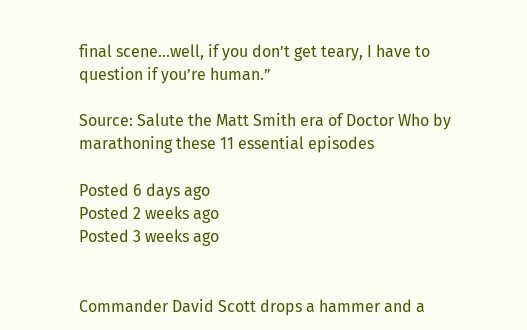final scene…well, if you don’t get teary, I have to question if you’re human.”

Source: Salute the Matt Smith era of Doctor Who by marathoning these 11 essential episodes

Posted 6 days ago
Posted 2 weeks ago
Posted 3 weeks ago


Commander David Scott drops a hammer and a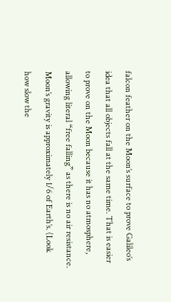falcon feather on the Moon’s surface to prove Galileo’s idea that all objects fall at the same time. That is easier to prove on the Moon because it has no atmosphere, allowing literal “free falling” as there is no air resistance. Moon’s gravity is approximately 1/6 of Earth’s. (Look how slow the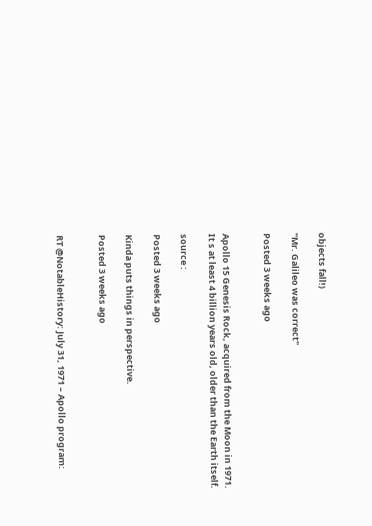objects fall!)

"Mr. Galileo was correct"

Posted 3 weeks ago


Apollo 15 Genesis Rock, acquired from the Moon in 1971.
It s at least 4 billion years old, older than the Earth itself.

source :

Posted 3 weeks ago

Kinda puts things in perspective.

Posted 3 weeks ago


RT @NotableHistory: July 31, 1971 – Apollo program: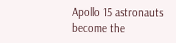Apollo 15 astronauts become the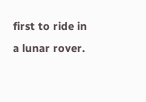first to ride in a lunar rover.